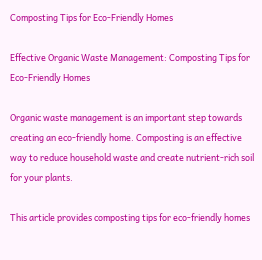Composting Tips for Eco-Friendly Homes

Effective Organic Waste Management: Composting Tips for Eco-Friendly Homes

Organic waste management is an important step towards creating an eco-friendly home. Composting is an effective way to reduce household waste and create nutrient-rich soil for your plants.

This article provides composting tips for eco-friendly homes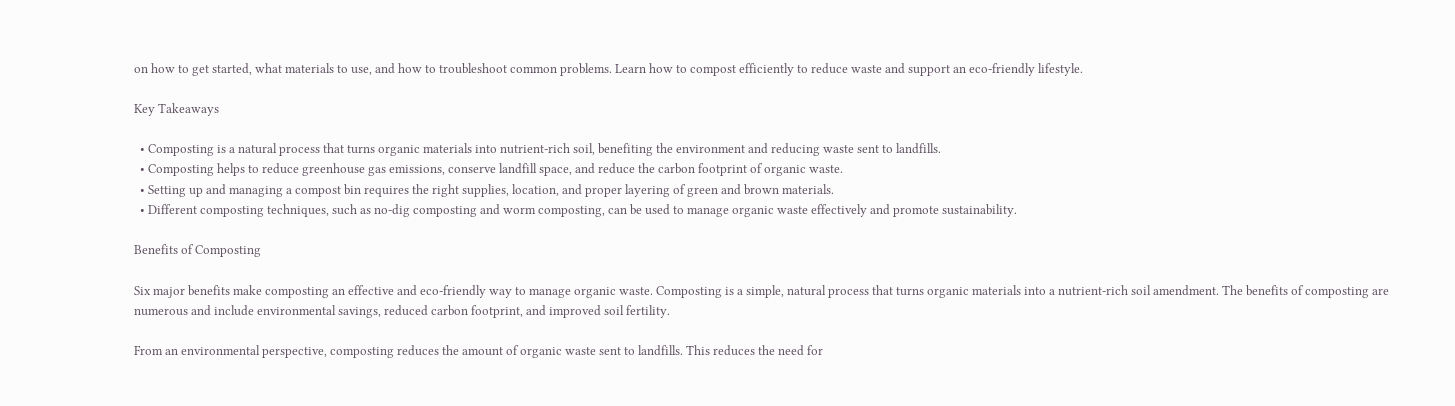on how to get started, what materials to use, and how to troubleshoot common problems. Learn how to compost efficiently to reduce waste and support an eco-friendly lifestyle.

Key Takeaways

  • Composting is a natural process that turns organic materials into nutrient-rich soil, benefiting the environment and reducing waste sent to landfills.
  • Composting helps to reduce greenhouse gas emissions, conserve landfill space, and reduce the carbon footprint of organic waste.
  • Setting up and managing a compost bin requires the right supplies, location, and proper layering of green and brown materials.
  • Different composting techniques, such as no-dig composting and worm composting, can be used to manage organic waste effectively and promote sustainability.

Benefits of Composting

Six major benefits make composting an effective and eco-friendly way to manage organic waste. Composting is a simple, natural process that turns organic materials into a nutrient-rich soil amendment. The benefits of composting are numerous and include environmental savings, reduced carbon footprint, and improved soil fertility.

From an environmental perspective, composting reduces the amount of organic waste sent to landfills. This reduces the need for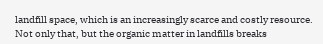landfill space, which is an increasingly scarce and costly resource. Not only that, but the organic matter in landfills breaks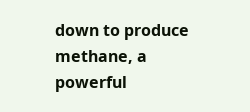down to produce methane, a powerful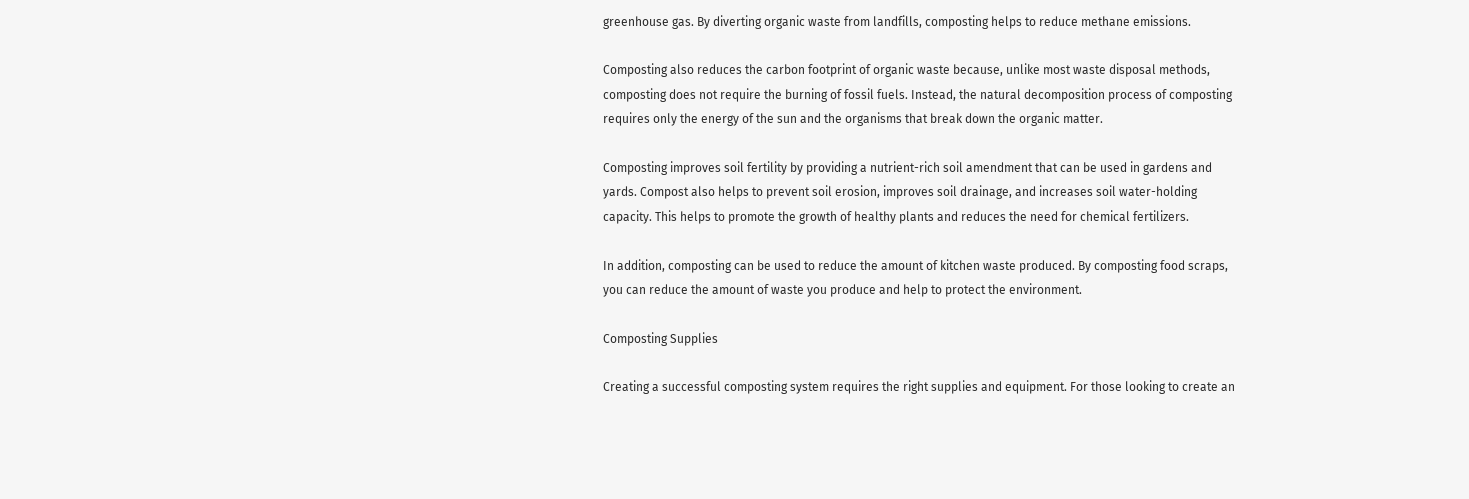greenhouse gas. By diverting organic waste from landfills, composting helps to reduce methane emissions.

Composting also reduces the carbon footprint of organic waste because, unlike most waste disposal methods, composting does not require the burning of fossil fuels. Instead, the natural decomposition process of composting requires only the energy of the sun and the organisms that break down the organic matter.

Composting improves soil fertility by providing a nutrient-rich soil amendment that can be used in gardens and yards. Compost also helps to prevent soil erosion, improves soil drainage, and increases soil water-holding capacity. This helps to promote the growth of healthy plants and reduces the need for chemical fertilizers.

In addition, composting can be used to reduce the amount of kitchen waste produced. By composting food scraps, you can reduce the amount of waste you produce and help to protect the environment.

Composting Supplies

Creating a successful composting system requires the right supplies and equipment. For those looking to create an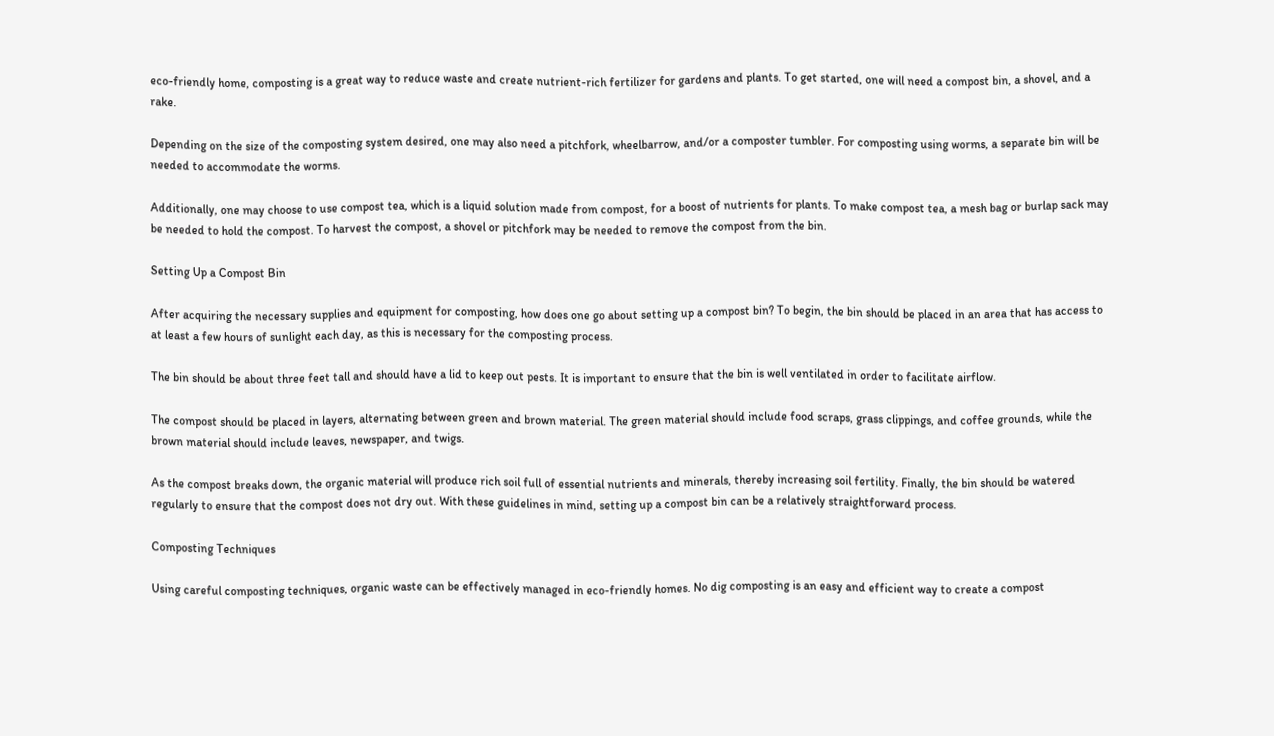eco-friendly home, composting is a great way to reduce waste and create nutrient-rich fertilizer for gardens and plants. To get started, one will need a compost bin, a shovel, and a rake.

Depending on the size of the composting system desired, one may also need a pitchfork, wheelbarrow, and/or a composter tumbler. For composting using worms, a separate bin will be needed to accommodate the worms.

Additionally, one may choose to use compost tea, which is a liquid solution made from compost, for a boost of nutrients for plants. To make compost tea, a mesh bag or burlap sack may be needed to hold the compost. To harvest the compost, a shovel or pitchfork may be needed to remove the compost from the bin.

Setting Up a Compost Bin

After acquiring the necessary supplies and equipment for composting, how does one go about setting up a compost bin? To begin, the bin should be placed in an area that has access to at least a few hours of sunlight each day, as this is necessary for the composting process.

The bin should be about three feet tall and should have a lid to keep out pests. It is important to ensure that the bin is well ventilated in order to facilitate airflow.

The compost should be placed in layers, alternating between green and brown material. The green material should include food scraps, grass clippings, and coffee grounds, while the brown material should include leaves, newspaper, and twigs.

As the compost breaks down, the organic material will produce rich soil full of essential nutrients and minerals, thereby increasing soil fertility. Finally, the bin should be watered regularly to ensure that the compost does not dry out. With these guidelines in mind, setting up a compost bin can be a relatively straightforward process.

Composting Techniques

Using careful composting techniques, organic waste can be effectively managed in eco-friendly homes. No dig composting is an easy and efficient way to create a compost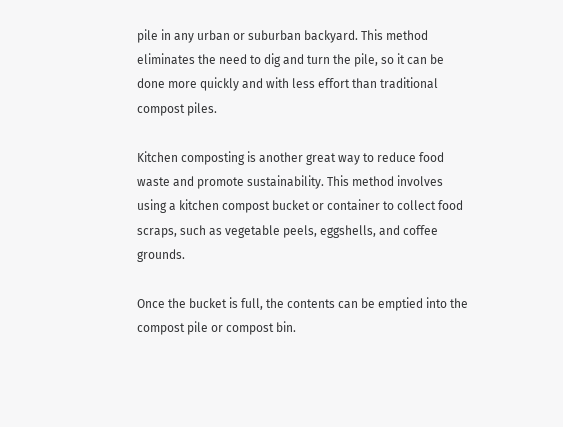pile in any urban or suburban backyard. This method eliminates the need to dig and turn the pile, so it can be done more quickly and with less effort than traditional compost piles.

Kitchen composting is another great way to reduce food waste and promote sustainability. This method involves using a kitchen compost bucket or container to collect food scraps, such as vegetable peels, eggshells, and coffee grounds.

Once the bucket is full, the contents can be emptied into the compost pile or compost bin.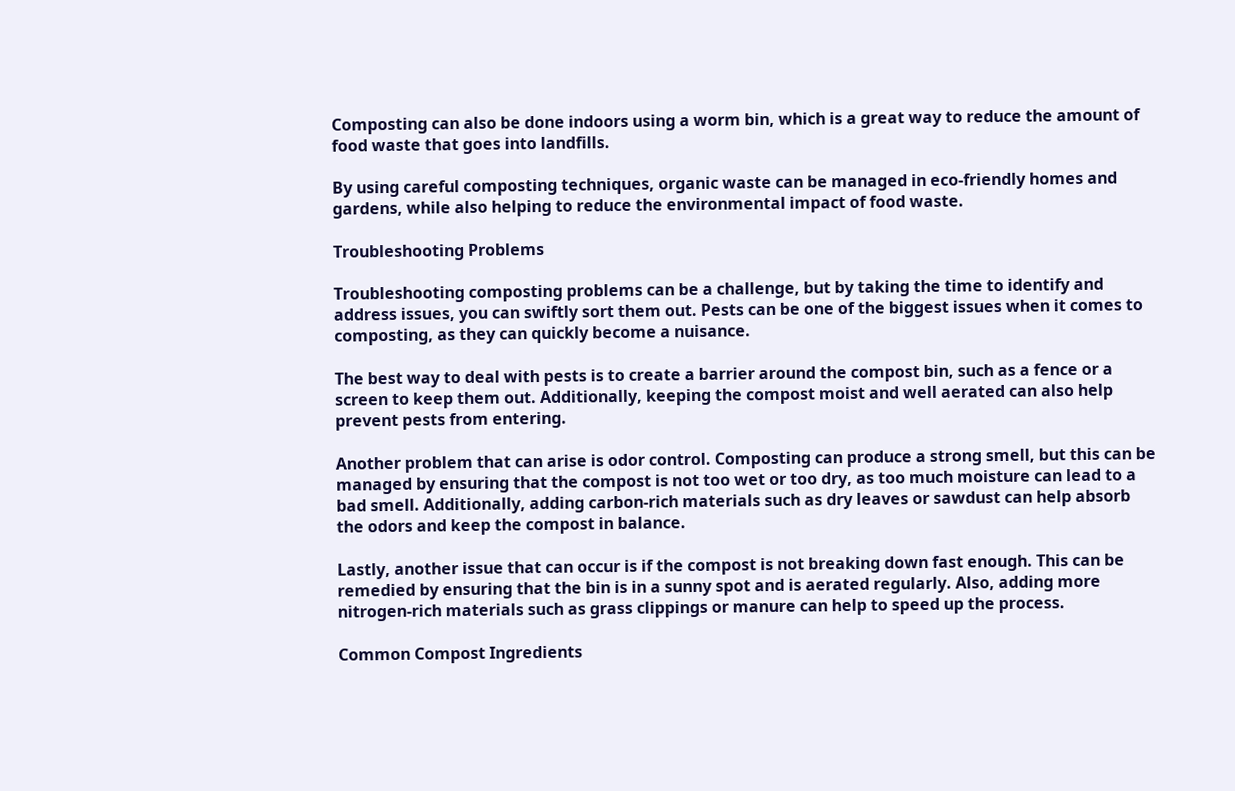Composting can also be done indoors using a worm bin, which is a great way to reduce the amount of food waste that goes into landfills.

By using careful composting techniques, organic waste can be managed in eco-friendly homes and gardens, while also helping to reduce the environmental impact of food waste.

Troubleshooting Problems

Troubleshooting composting problems can be a challenge, but by taking the time to identify and address issues, you can swiftly sort them out. Pests can be one of the biggest issues when it comes to composting, as they can quickly become a nuisance.

The best way to deal with pests is to create a barrier around the compost bin, such as a fence or a screen to keep them out. Additionally, keeping the compost moist and well aerated can also help prevent pests from entering.

Another problem that can arise is odor control. Composting can produce a strong smell, but this can be managed by ensuring that the compost is not too wet or too dry, as too much moisture can lead to a bad smell. Additionally, adding carbon-rich materials such as dry leaves or sawdust can help absorb the odors and keep the compost in balance.

Lastly, another issue that can occur is if the compost is not breaking down fast enough. This can be remedied by ensuring that the bin is in a sunny spot and is aerated regularly. Also, adding more nitrogen-rich materials such as grass clippings or manure can help to speed up the process.

Common Compost Ingredients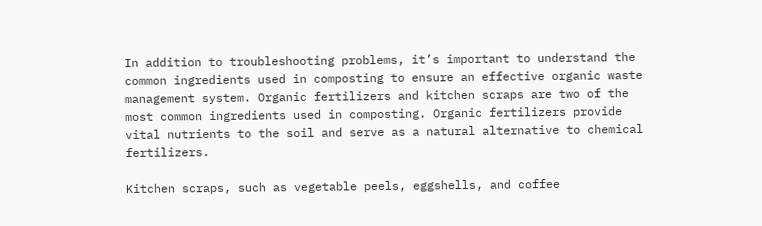In addition to troubleshooting problems, it’s important to understand the common ingredients used in composting to ensure an effective organic waste management system. Organic fertilizers and kitchen scraps are two of the most common ingredients used in composting. Organic fertilizers provide vital nutrients to the soil and serve as a natural alternative to chemical fertilizers.

Kitchen scraps, such as vegetable peels, eggshells, and coffee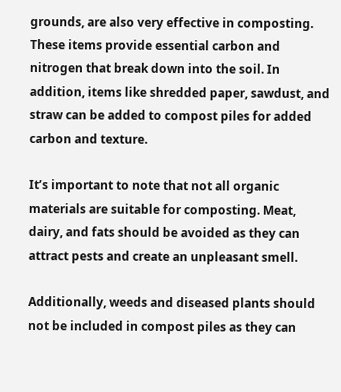grounds, are also very effective in composting. These items provide essential carbon and nitrogen that break down into the soil. In addition, items like shredded paper, sawdust, and straw can be added to compost piles for added carbon and texture.

It’s important to note that not all organic materials are suitable for composting. Meat, dairy, and fats should be avoided as they can attract pests and create an unpleasant smell.

Additionally, weeds and diseased plants should not be included in compost piles as they can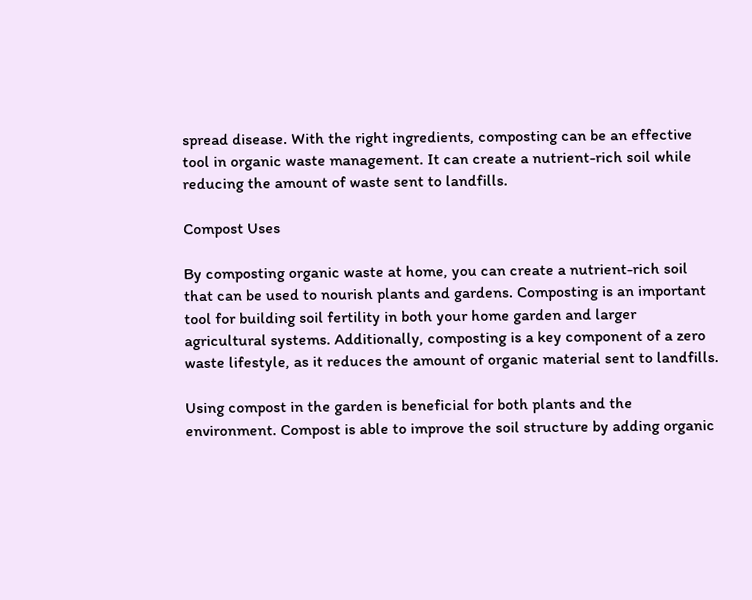spread disease. With the right ingredients, composting can be an effective tool in organic waste management. It can create a nutrient-rich soil while reducing the amount of waste sent to landfills.

Compost Uses

By composting organic waste at home, you can create a nutrient-rich soil that can be used to nourish plants and gardens. Composting is an important tool for building soil fertility in both your home garden and larger agricultural systems. Additionally, composting is a key component of a zero waste lifestyle, as it reduces the amount of organic material sent to landfills.

Using compost in the garden is beneficial for both plants and the environment. Compost is able to improve the soil structure by adding organic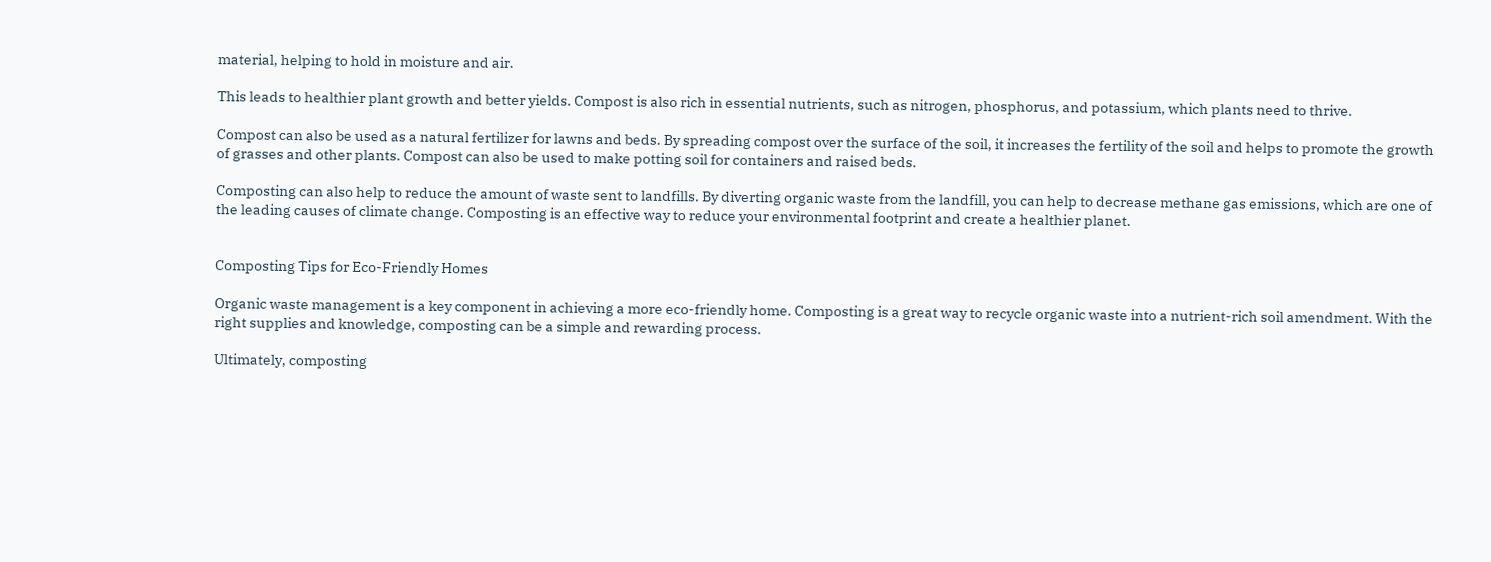material, helping to hold in moisture and air.

This leads to healthier plant growth and better yields. Compost is also rich in essential nutrients, such as nitrogen, phosphorus, and potassium, which plants need to thrive.

Compost can also be used as a natural fertilizer for lawns and beds. By spreading compost over the surface of the soil, it increases the fertility of the soil and helps to promote the growth of grasses and other plants. Compost can also be used to make potting soil for containers and raised beds.

Composting can also help to reduce the amount of waste sent to landfills. By diverting organic waste from the landfill, you can help to decrease methane gas emissions, which are one of the leading causes of climate change. Composting is an effective way to reduce your environmental footprint and create a healthier planet.


Composting Tips for Eco-Friendly Homes

Organic waste management is a key component in achieving a more eco-friendly home. Composting is a great way to recycle organic waste into a nutrient-rich soil amendment. With the right supplies and knowledge, composting can be a simple and rewarding process.

Ultimately, composting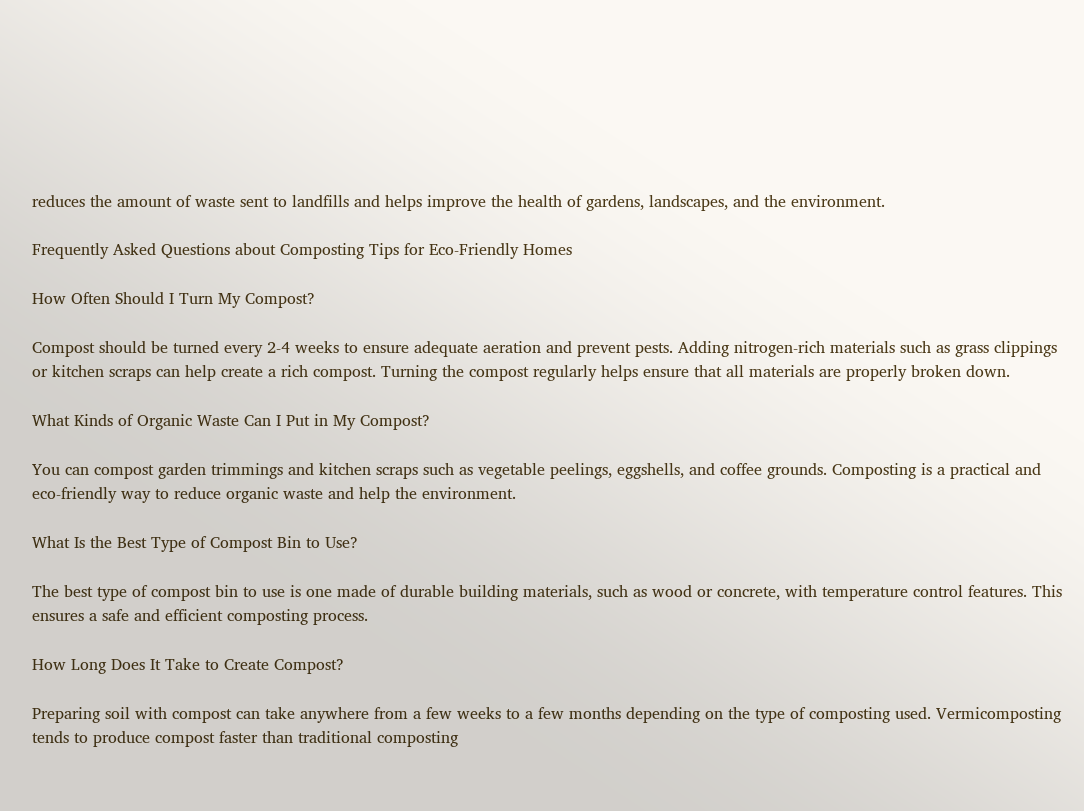reduces the amount of waste sent to landfills and helps improve the health of gardens, landscapes, and the environment.

Frequently Asked Questions about Composting Tips for Eco-Friendly Homes

How Often Should I Turn My Compost?

Compost should be turned every 2-4 weeks to ensure adequate aeration and prevent pests. Adding nitrogen-rich materials such as grass clippings or kitchen scraps can help create a rich compost. Turning the compost regularly helps ensure that all materials are properly broken down.

What Kinds of Organic Waste Can I Put in My Compost?

You can compost garden trimmings and kitchen scraps such as vegetable peelings, eggshells, and coffee grounds. Composting is a practical and eco-friendly way to reduce organic waste and help the environment.

What Is the Best Type of Compost Bin to Use?

The best type of compost bin to use is one made of durable building materials, such as wood or concrete, with temperature control features. This ensures a safe and efficient composting process.

How Long Does It Take to Create Compost?

Preparing soil with compost can take anywhere from a few weeks to a few months depending on the type of composting used. Vermicomposting tends to produce compost faster than traditional composting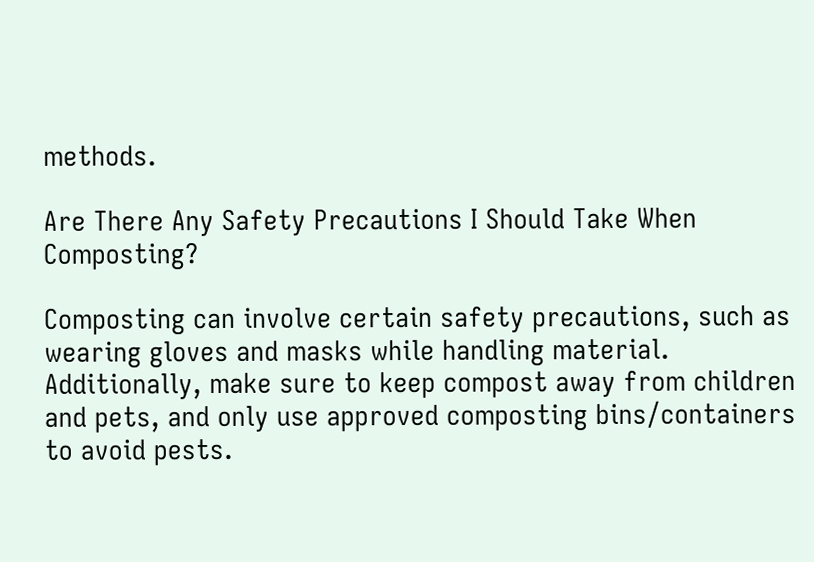methods.

Are There Any Safety Precautions I Should Take When Composting?

Composting can involve certain safety precautions, such as wearing gloves and masks while handling material. Additionally, make sure to keep compost away from children and pets, and only use approved composting bins/containers to avoid pests.